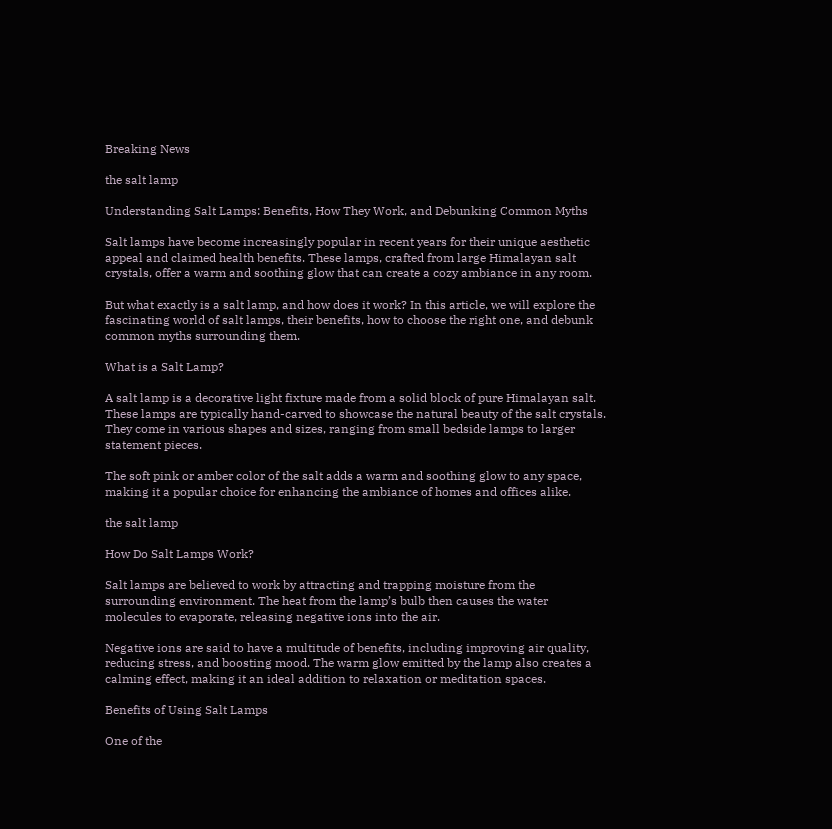Breaking News

the salt lamp

Understanding Salt Lamps: Benefits, How They Work, and Debunking Common Myths

Salt lamps have become increasingly popular in recent years for their unique aesthetic appeal and claimed health benefits. These lamps, crafted from large Himalayan salt crystals, offer a warm and soothing glow that can create a cozy ambiance in any room.

But what exactly is a salt lamp, and how does it work? In this article, we will explore the fascinating world of salt lamps, their benefits, how to choose the right one, and debunk common myths surrounding them.

What is a Salt Lamp?

A salt lamp is a decorative light fixture made from a solid block of pure Himalayan salt. These lamps are typically hand-carved to showcase the natural beauty of the salt crystals. They come in various shapes and sizes, ranging from small bedside lamps to larger statement pieces.

The soft pink or amber color of the salt adds a warm and soothing glow to any space, making it a popular choice for enhancing the ambiance of homes and offices alike.

the salt lamp

How Do Salt Lamps Work?

Salt lamps are believed to work by attracting and trapping moisture from the surrounding environment. The heat from the lamp’s bulb then causes the water molecules to evaporate, releasing negative ions into the air.

Negative ions are said to have a multitude of benefits, including improving air quality, reducing stress, and boosting mood. The warm glow emitted by the lamp also creates a calming effect, making it an ideal addition to relaxation or meditation spaces.

Benefits of Using Salt Lamps

One of the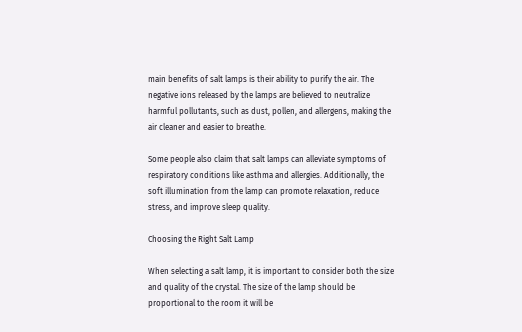main benefits of salt lamps is their ability to purify the air. The negative ions released by the lamps are believed to neutralize harmful pollutants, such as dust, pollen, and allergens, making the air cleaner and easier to breathe.

Some people also claim that salt lamps can alleviate symptoms of respiratory conditions like asthma and allergies. Additionally, the soft illumination from the lamp can promote relaxation, reduce stress, and improve sleep quality.

Choosing the Right Salt Lamp

When selecting a salt lamp, it is important to consider both the size and quality of the crystal. The size of the lamp should be proportional to the room it will be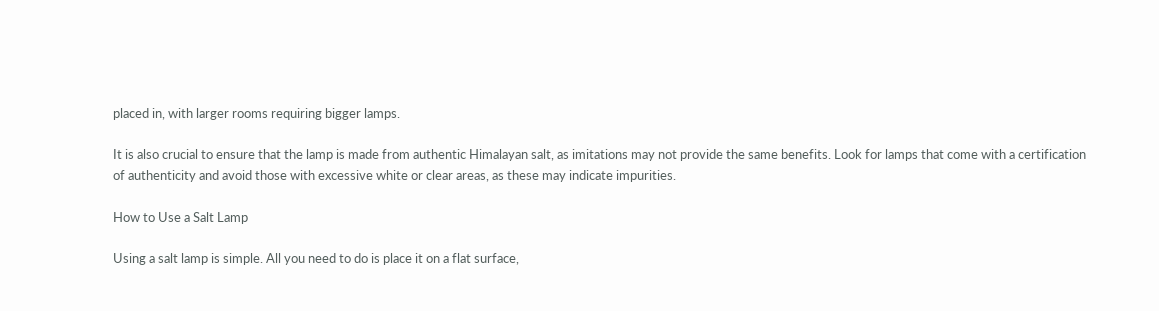placed in, with larger rooms requiring bigger lamps.

It is also crucial to ensure that the lamp is made from authentic Himalayan salt, as imitations may not provide the same benefits. Look for lamps that come with a certification of authenticity and avoid those with excessive white or clear areas, as these may indicate impurities.

How to Use a Salt Lamp

Using a salt lamp is simple. All you need to do is place it on a flat surface,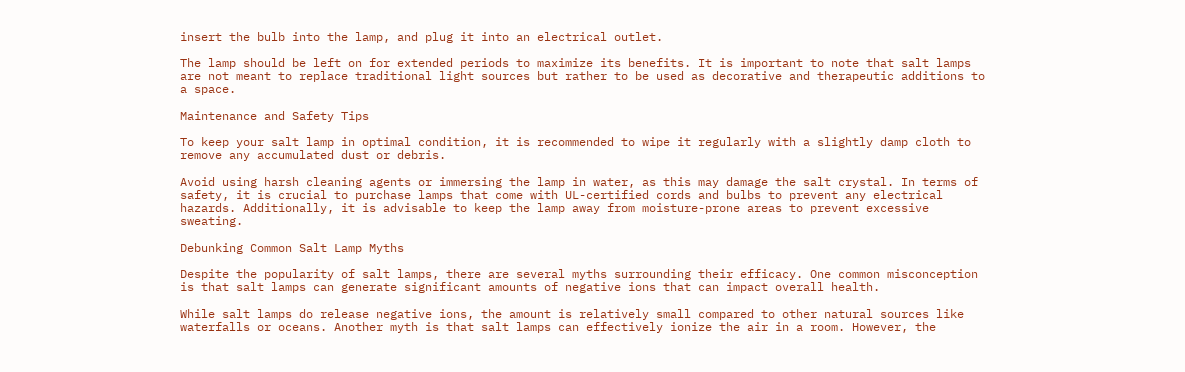insert the bulb into the lamp, and plug it into an electrical outlet.

The lamp should be left on for extended periods to maximize its benefits. It is important to note that salt lamps are not meant to replace traditional light sources but rather to be used as decorative and therapeutic additions to a space.

Maintenance and Safety Tips

To keep your salt lamp in optimal condition, it is recommended to wipe it regularly with a slightly damp cloth to remove any accumulated dust or debris.

Avoid using harsh cleaning agents or immersing the lamp in water, as this may damage the salt crystal. In terms of safety, it is crucial to purchase lamps that come with UL-certified cords and bulbs to prevent any electrical hazards. Additionally, it is advisable to keep the lamp away from moisture-prone areas to prevent excessive sweating.

Debunking Common Salt Lamp Myths

Despite the popularity of salt lamps, there are several myths surrounding their efficacy. One common misconception is that salt lamps can generate significant amounts of negative ions that can impact overall health.

While salt lamps do release negative ions, the amount is relatively small compared to other natural sources like waterfalls or oceans. Another myth is that salt lamps can effectively ionize the air in a room. However, the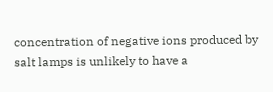concentration of negative ions produced by salt lamps is unlikely to have a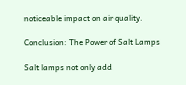noticeable impact on air quality.

Conclusion: The Power of Salt Lamps

Salt lamps not only add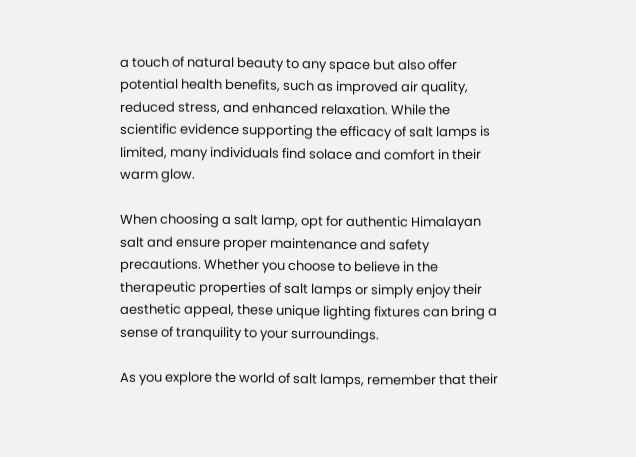a touch of natural beauty to any space but also offer potential health benefits, such as improved air quality, reduced stress, and enhanced relaxation. While the scientific evidence supporting the efficacy of salt lamps is limited, many individuals find solace and comfort in their warm glow.

When choosing a salt lamp, opt for authentic Himalayan salt and ensure proper maintenance and safety precautions. Whether you choose to believe in the therapeutic properties of salt lamps or simply enjoy their aesthetic appeal, these unique lighting fixtures can bring a sense of tranquility to your surroundings.

As you explore the world of salt lamps, remember that their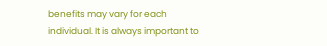benefits may vary for each individual. It is always important to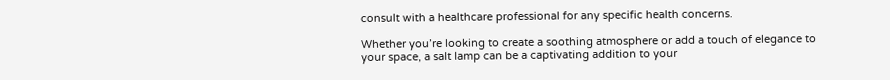consult with a healthcare professional for any specific health concerns.

Whether you’re looking to create a soothing atmosphere or add a touch of elegance to your space, a salt lamp can be a captivating addition to your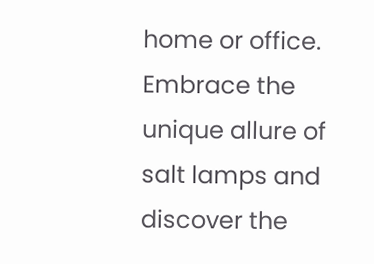home or office. Embrace the unique allure of salt lamps and discover the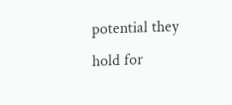potential they hold for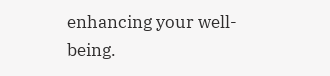enhancing your well-being.